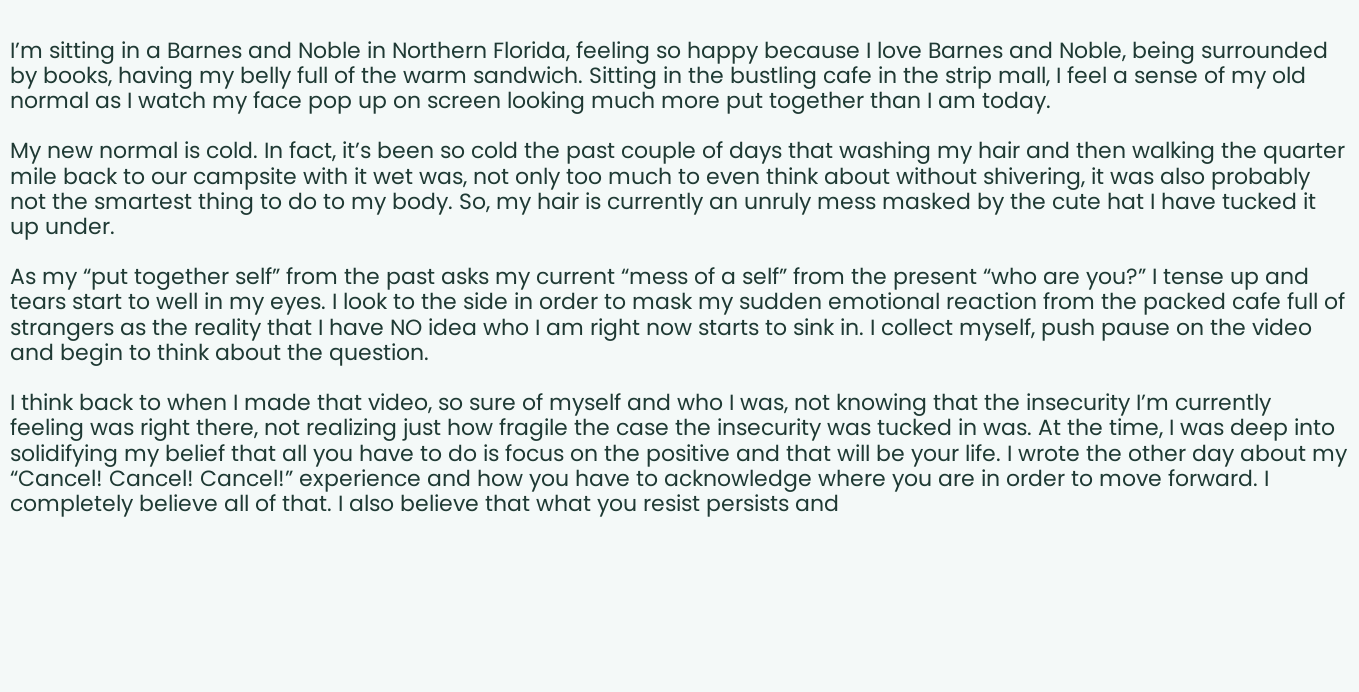I’m sitting in a Barnes and Noble in Northern Florida, feeling so happy because I love Barnes and Noble, being surrounded by books, having my belly full of the warm sandwich. Sitting in the bustling cafe in the strip mall, I feel a sense of my old normal as I watch my face pop up on screen looking much more put together than I am today.

My new normal is cold. In fact, it’s been so cold the past couple of days that washing my hair and then walking the quarter mile back to our campsite with it wet was, not only too much to even think about without shivering, it was also probably not the smartest thing to do to my body. So, my hair is currently an unruly mess masked by the cute hat I have tucked it up under.

As my “put together self” from the past asks my current “mess of a self” from the present “who are you?” I tense up and tears start to well in my eyes. I look to the side in order to mask my sudden emotional reaction from the packed cafe full of strangers as the reality that I have NO idea who I am right now starts to sink in. I collect myself, push pause on the video and begin to think about the question.

I think back to when I made that video, so sure of myself and who I was, not knowing that the insecurity I’m currently feeling was right there, not realizing just how fragile the case the insecurity was tucked in was. At the time, I was deep into solidifying my belief that all you have to do is focus on the positive and that will be your life. I wrote the other day about my “Cancel! Cancel! Cancel!” experience and how you have to acknowledge where you are in order to move forward. I completely believe all of that. I also believe that what you resist persists and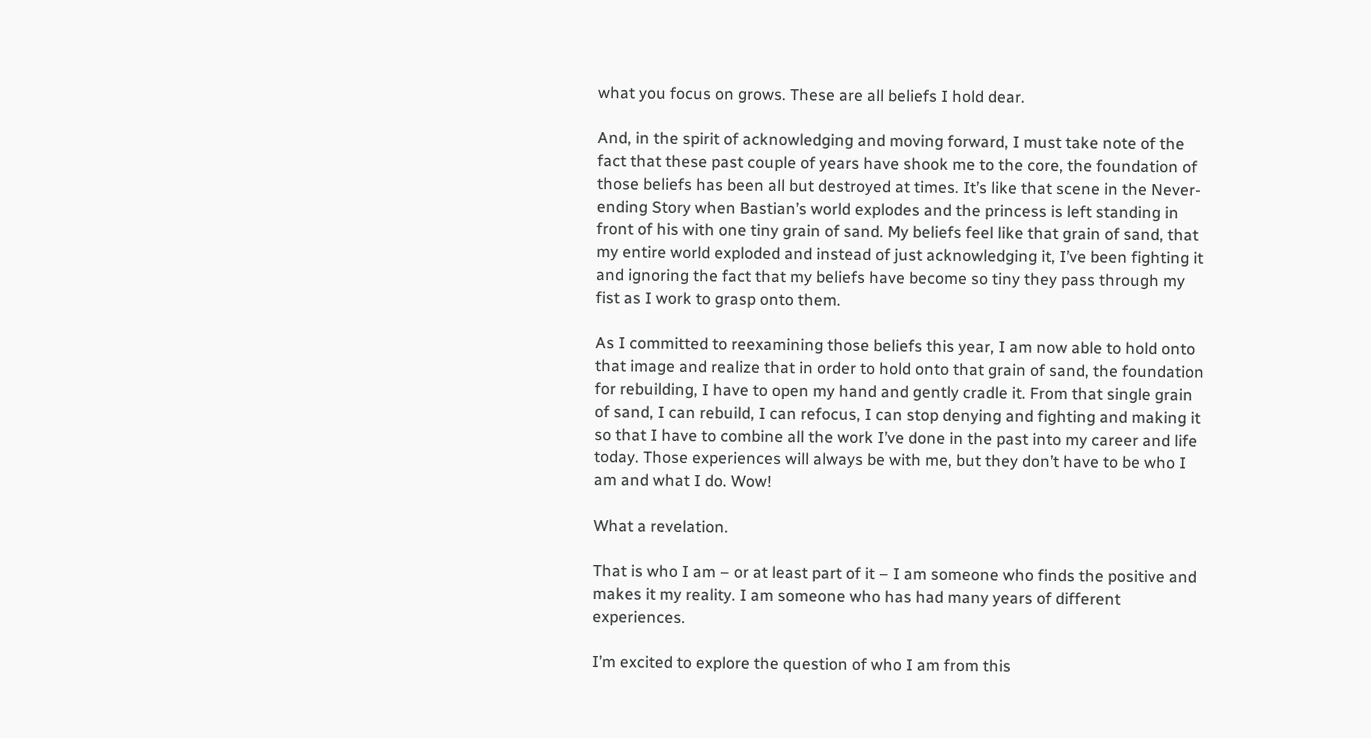what you focus on grows. These are all beliefs I hold dear.

And, in the spirit of acknowledging and moving forward, I must take note of the fact that these past couple of years have shook me to the core, the foundation of those beliefs has been all but destroyed at times. It’s like that scene in the Never-ending Story when Bastian’s world explodes and the princess is left standing in front of his with one tiny grain of sand. My beliefs feel like that grain of sand, that my entire world exploded and instead of just acknowledging it, I’ve been fighting it and ignoring the fact that my beliefs have become so tiny they pass through my fist as I work to grasp onto them.

As I committed to reexamining those beliefs this year, I am now able to hold onto that image and realize that in order to hold onto that grain of sand, the foundation for rebuilding, I have to open my hand and gently cradle it. From that single grain of sand, I can rebuild, I can refocus, I can stop denying and fighting and making it so that I have to combine all the work I’ve done in the past into my career and life today. Those experiences will always be with me, but they don’t have to be who I am and what I do. Wow!

What a revelation.

That is who I am – or at least part of it – I am someone who finds the positive and makes it my reality. I am someone who has had many years of different experiences.

I’m excited to explore the question of who I am from this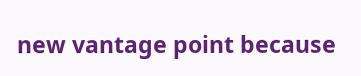new vantage point because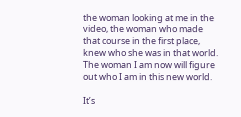the woman looking at me in the video, the woman who made that course in the first place, knew who she was in that world. The woman I am now will figure out who I am in this new world.

It’s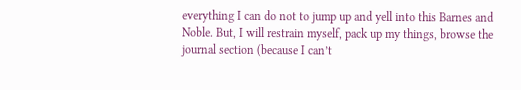everything I can do not to jump up and yell into this Barnes and Noble. But, I will restrain myself, pack up my things, browse the journal section (because I can’t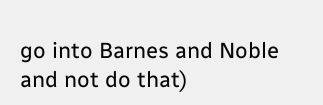go into Barnes and Noble and not do that)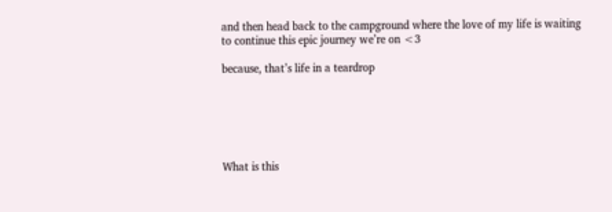and then head back to the campground where the love of my life is waiting to continue this epic journey we’re on <3

because, that’s life in a teardrop






What is this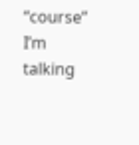“course” I’m talking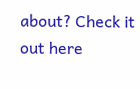about? Check it out here